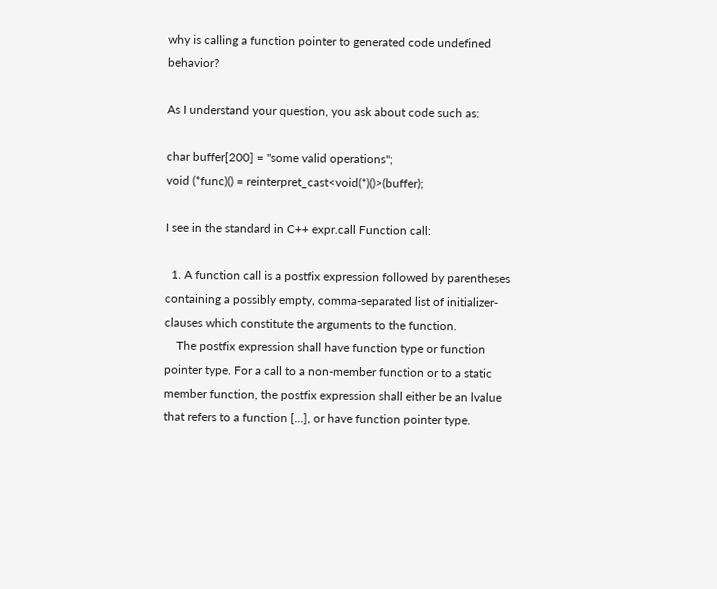why is calling a function pointer to generated code undefined behavior?

As I understand your question, you ask about code such as:

char buffer[200] = "some valid operations";
void (*func)() = reinterpret_cast<void(*)()>(buffer);

I see in the standard in C++ expr.call Function call:

  1. A function call is a postfix expression followed by parentheses containing a possibly empty, comma-separated list of initializer-clauses which constitute the arguments to the function.
    The postfix expression shall have function type or function pointer type. For a call to a non-member function or to a static member function, the postfix expression shall either be an lvalue that refers to a function […], or have function pointer type.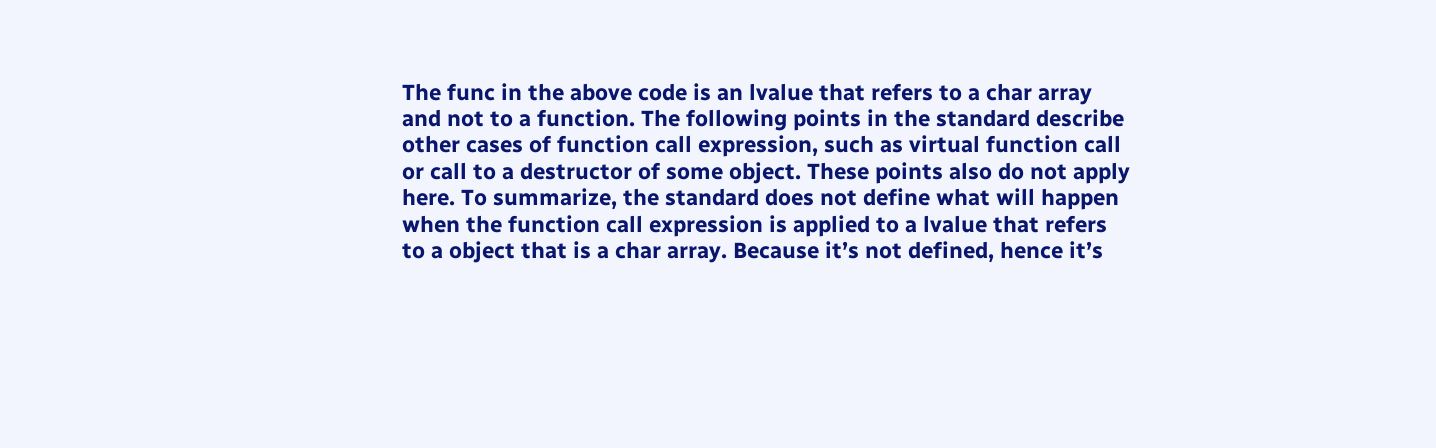The func in the above code is an lvalue that refers to a char array and not to a function. The following points in the standard describe other cases of function call expression, such as virtual function call or call to a destructor of some object. These points also do not apply here. To summarize, the standard does not define what will happen when the function call expression is applied to a lvalue that refers to a object that is a char array. Because it’s not defined, hence it’s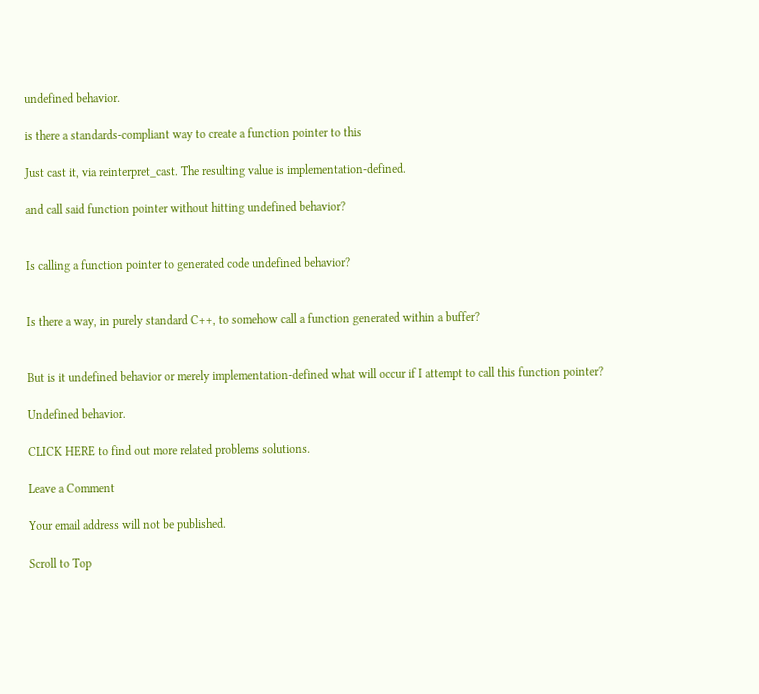undefined behavior.

is there a standards-compliant way to create a function pointer to this

Just cast it, via reinterpret_cast. The resulting value is implementation-defined.

and call said function pointer without hitting undefined behavior?


Is calling a function pointer to generated code undefined behavior?


Is there a way, in purely standard C++, to somehow call a function generated within a buffer?


But is it undefined behavior or merely implementation-defined what will occur if I attempt to call this function pointer?

Undefined behavior.

CLICK HERE to find out more related problems solutions.

Leave a Comment

Your email address will not be published.

Scroll to Top